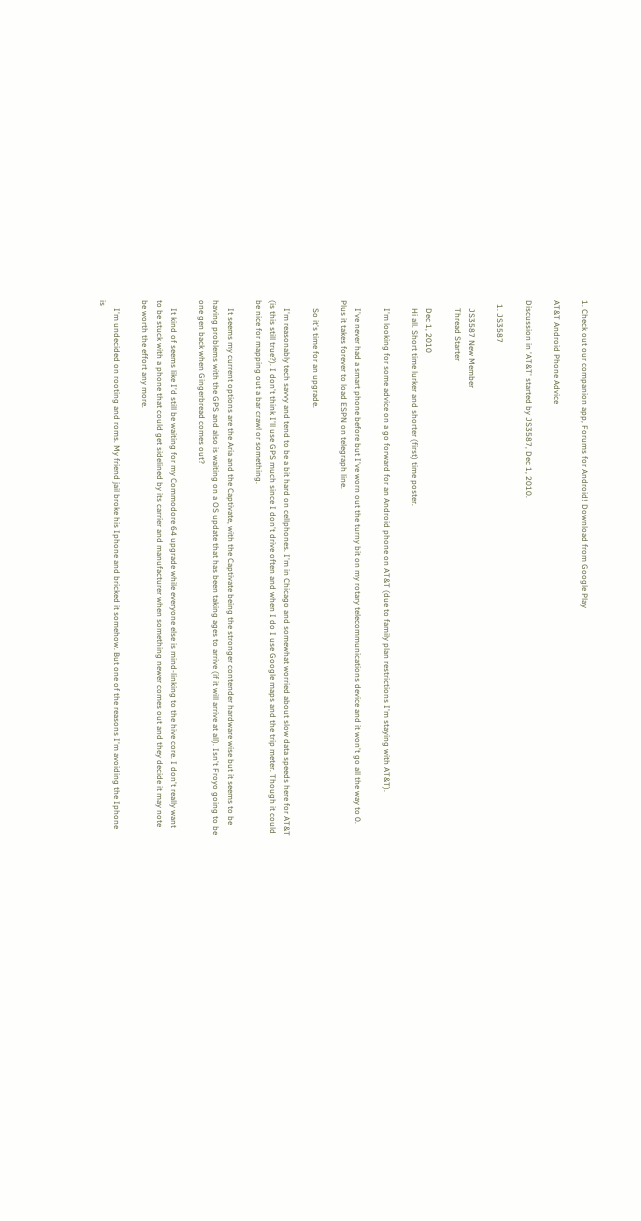1. Check out our companion app, Forums for Android! Download from Google Play

AT&T Android Phone Advice

Discussion in 'AT&T' started by JS3587, Dec 1, 2010.

  1. JS3587

    JS3587 New Member
    Thread Starter

    Dec 1, 2010
    Hi all. Short time lurker and shorter (first) time poster.

    I'm looking for some advice on a go forward for an Android phone on AT&T (due to family plan restrictions I'm staying with AT&T).

    I've never had a smart phone before but I've worn out the turny bit on my rotary telecommunications device and it won't go all the way to 0. Plus it takes forever to load ESPN on telegraph line.

    So it's time for an upgrade.

    I'm reasonably tech savvy and tend to be a bit hard on cellphones. I'm in Chicago and somewhat worried about slow data speeds here for AT&T (is this still true?). I don't think I'll use GPS much since I don't drive often and when I do I use Google maps and the trip meter. Though it could be nice for mapping out a bar crawl or something.

    It seems my current options are the Aria and the Captivate, with the Captivate being the stronger contender hardware wise but it seems to be having problems with the GPS and also is waiting on a OS update that has been taking ages to arrive (if it will arrive at all). Isn't Froyo going to be one gen back when Gingerbread comes out?

    It kind of seems like I'd still be waiting for my Commodore 64 upgrade while everyone else is mind-linking to the hive core. I don't really want to be stuck with a phone that could get sidelined by its carrier and manufacturer when something newer comes out and they decide it may note be worth the effort any more.

    I'm undecided on rooting and roms. My friend jail broke his Iphone and bricked it somehow. But one of the reasons I'm avoiding the Iphone is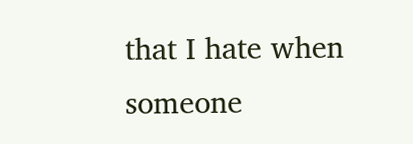that I hate when someone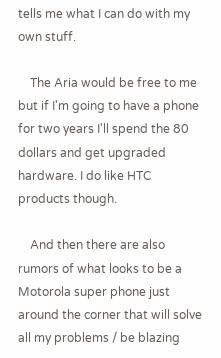tells me what I can do with my own stuff.

    The Aria would be free to me but if I'm going to have a phone for two years I'll spend the 80 dollars and get upgraded hardware. I do like HTC products though.

    And then there are also rumors of what looks to be a Motorola super phone just around the corner that will solve all my problems / be blazing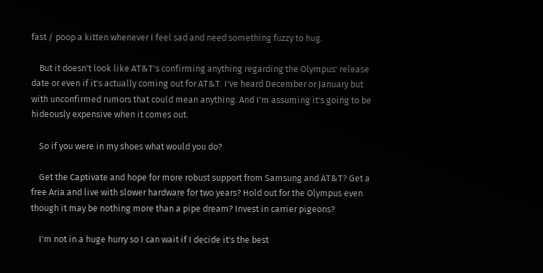fast / poop a kitten whenever I feel sad and need something fuzzy to hug.

    But it doesn't look like AT&T's confirming anything regarding the Olympus' release date or even if it's actually coming out for AT&T. I've heard December or January but with unconfirmed rumors that could mean anything. And I'm assuming it's going to be hideously expensive when it comes out.

    So if you were in my shoes what would you do?

    Get the Captivate and hope for more robust support from Samsung and AT&T? Get a free Aria and live with slower hardware for two years? Hold out for the Olympus even though it may be nothing more than a pipe dream? Invest in carrier pigeons?

    I'm not in a huge hurry so I can wait if I decide it's the best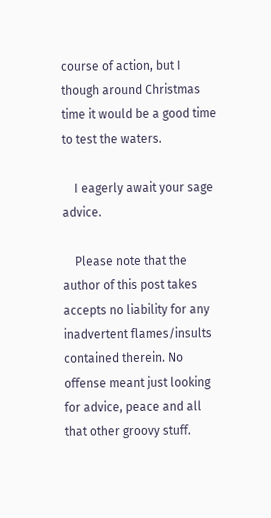course of action, but I though around Christmas time it would be a good time to test the waters.

    I eagerly await your sage advice.

    Please note that the author of this post takes accepts no liability for any inadvertent flames/insults contained therein. No offense meant just looking for advice, peace and all that other groovy stuff.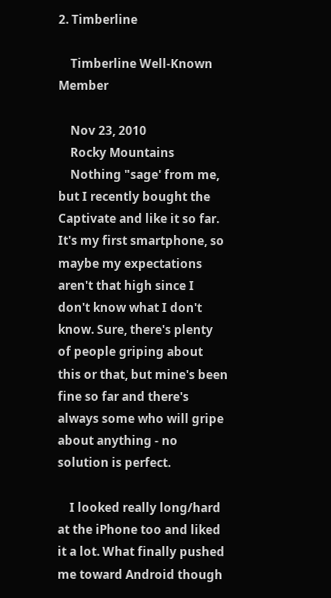2. Timberline

    Timberline Well-Known Member

    Nov 23, 2010
    Rocky Mountains
    Nothing "sage' from me, but I recently bought the Captivate and like it so far. It's my first smartphone, so maybe my expectations aren't that high since I don't know what I don't know. Sure, there's plenty of people griping about this or that, but mine's been fine so far and there's always some who will gripe about anything - no solution is perfect.

    I looked really long/hard at the iPhone too and liked it a lot. What finally pushed me toward Android though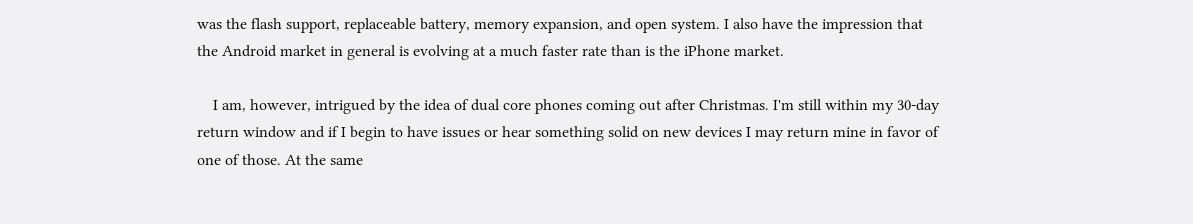was the flash support, replaceable battery, memory expansion, and open system. I also have the impression that the Android market in general is evolving at a much faster rate than is the iPhone market.

    I am, however, intrigued by the idea of dual core phones coming out after Christmas. I'm still within my 30-day return window and if I begin to have issues or hear something solid on new devices I may return mine in favor of one of those. At the same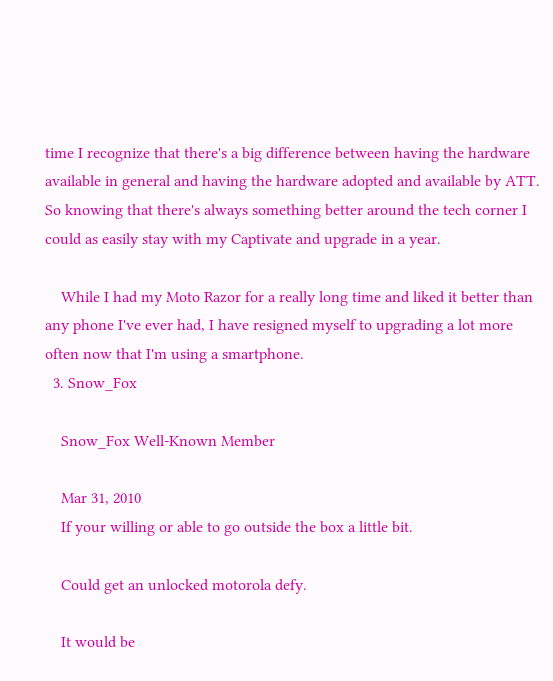time I recognize that there's a big difference between having the hardware available in general and having the hardware adopted and available by ATT. So knowing that there's always something better around the tech corner I could as easily stay with my Captivate and upgrade in a year.

    While I had my Moto Razor for a really long time and liked it better than any phone I've ever had, I have resigned myself to upgrading a lot more often now that I'm using a smartphone.
  3. Snow_Fox

    Snow_Fox Well-Known Member

    Mar 31, 2010
    If your willing or able to go outside the box a little bit.

    Could get an unlocked motorola defy.

    It would be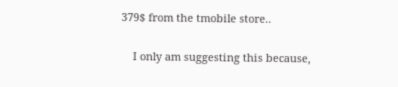379$ from the tmobile store..

    I only am suggesting this because,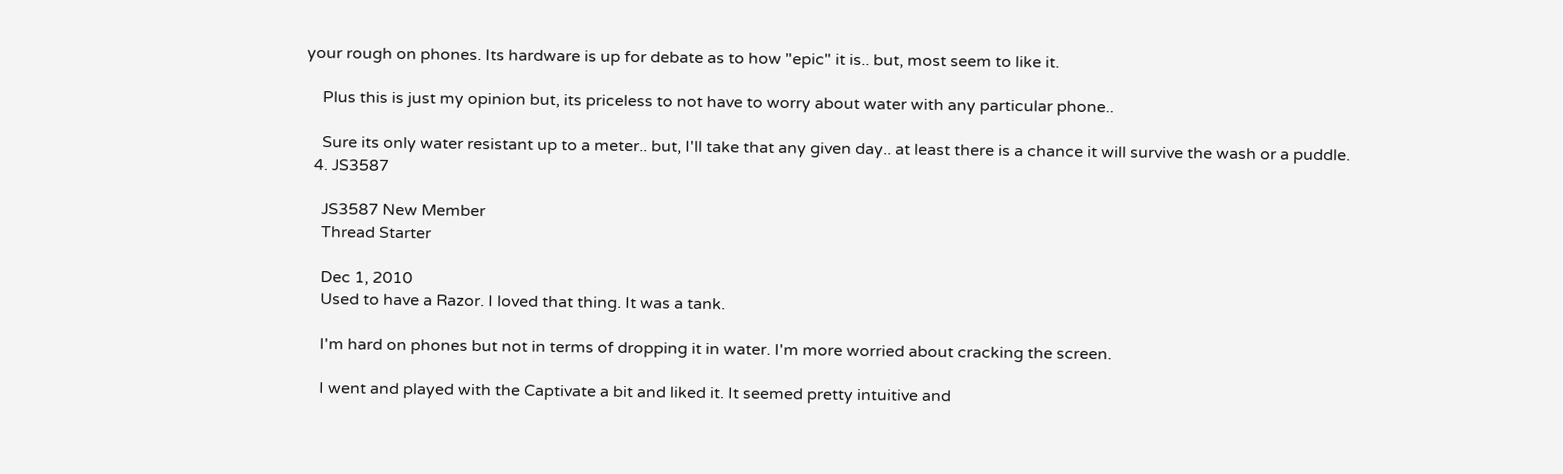your rough on phones. Its hardware is up for debate as to how "epic" it is.. but, most seem to like it.

    Plus this is just my opinion but, its priceless to not have to worry about water with any particular phone..

    Sure its only water resistant up to a meter.. but, I'll take that any given day.. at least there is a chance it will survive the wash or a puddle.
  4. JS3587

    JS3587 New Member
    Thread Starter

    Dec 1, 2010
    Used to have a Razor. I loved that thing. It was a tank.

    I'm hard on phones but not in terms of dropping it in water. I'm more worried about cracking the screen.

    I went and played with the Captivate a bit and liked it. It seemed pretty intuitive and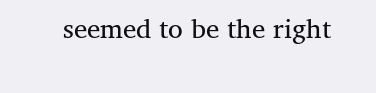seemed to be the right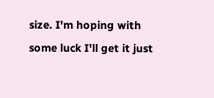size. I'm hoping with some luck I'll get it just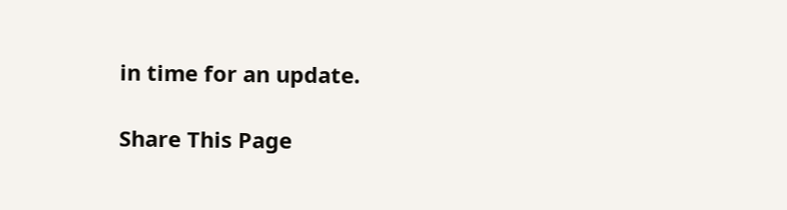in time for an update.

Share This Page